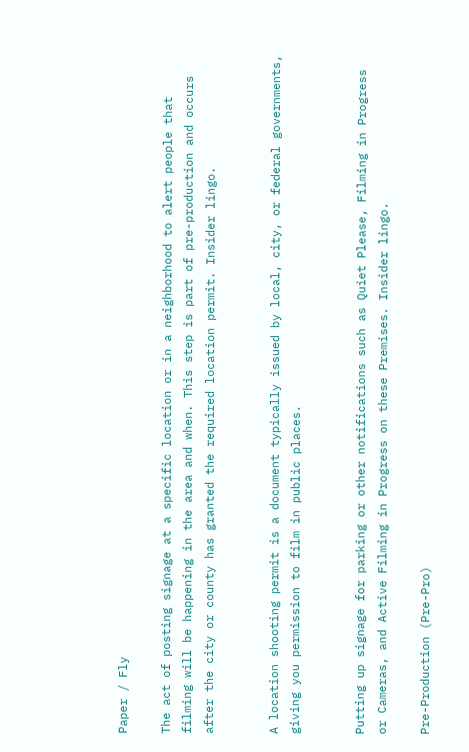Paper / Fly

The act of posting signage at a specific location or in a neighborhood to alert people that filming will be happening in the area and when. This step is part of pre-production and occurs after the city or county has granted the required location permit. Insider lingo.


A location shooting permit is a document typically issued by local, city, or federal governments, giving you permission to film in public places.


Putting up signage for parking or other notifications such as Quiet Please, Filming in Progress or Cameras, and Active Filming in Progress on these Premises. Insider lingo.

Pre-Production (Pre-Pro)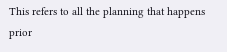This refers to all the planning that happens prior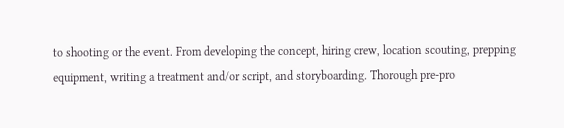to shooting or the event. From developing the concept, hiring crew, location scouting, prepping equipment, writing a treatment and/or script, and storyboarding. Thorough pre-pro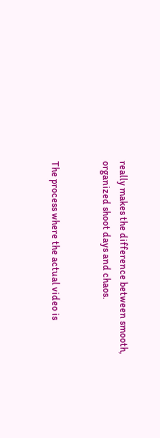really makes the difference between smooth, organized shoot days and chaos.


The process where the actual video is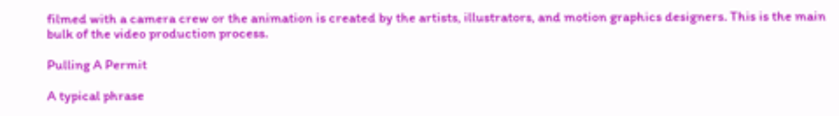filmed with a camera crew or the animation is created by the artists, illustrators, and motion graphics designers. This is the main bulk of the video production process.

Pulling A Permit

A typical phrase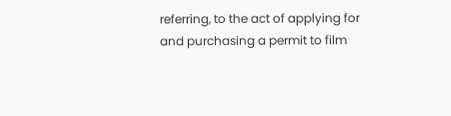referring, to the act of applying for and purchasing a permit to film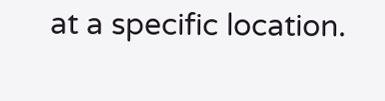at a specific location.